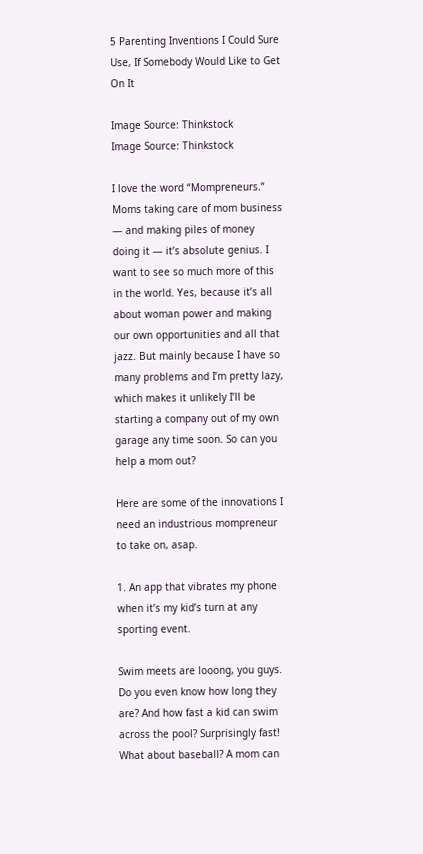5 Parenting Inventions I Could Sure Use, If Somebody Would Like to Get On It

Image Source: Thinkstock
Image Source: Thinkstock

I love the word “Mompreneurs.” Moms taking care of mom business — and making piles of money doing it — it’s absolute genius. I want to see so much more of this in the world. Yes, because it’s all about woman power and making our own opportunities and all that jazz. But mainly because I have so many problems and I’m pretty lazy, which makes it unlikely I’ll be starting a company out of my own garage any time soon. So can you help a mom out?

Here are some of the innovations I need an industrious mompreneur to take on, asap.

1. An app that vibrates my phone when it’s my kid’s turn at any sporting event.

Swim meets are looong, you guys. Do you even know how long they are? And how fast a kid can swim across the pool? Surprisingly fast! What about baseball? A mom can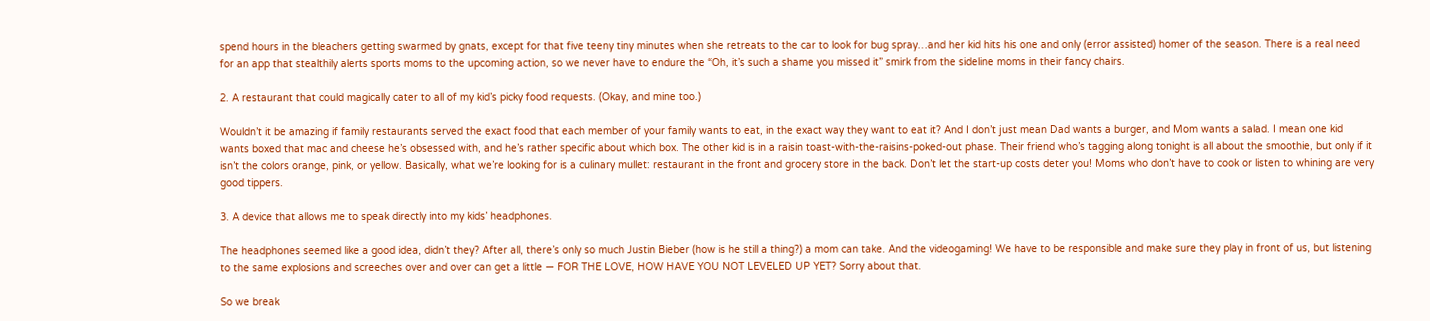spend hours in the bleachers getting swarmed by gnats, except for that five teeny tiny minutes when she retreats to the car to look for bug spray…and her kid hits his one and only (error assisted) homer of the season. There is a real need for an app that stealthily alerts sports moms to the upcoming action, so we never have to endure the “Oh, it’s such a shame you missed it” smirk from the sideline moms in their fancy chairs.

2. A restaurant that could magically cater to all of my kid’s picky food requests. (Okay, and mine too.)

Wouldn’t it be amazing if family restaurants served the exact food that each member of your family wants to eat, in the exact way they want to eat it? And I don’t just mean Dad wants a burger, and Mom wants a salad. I mean one kid wants boxed that mac and cheese he’s obsessed with, and he’s rather specific about which box. The other kid is in a raisin toast-with-the-raisins-poked-out phase. Their friend who’s tagging along tonight is all about the smoothie, but only if it isn’t the colors orange, pink, or yellow. Basically, what we’re looking for is a culinary mullet: restaurant in the front and grocery store in the back. Don’t let the start-up costs deter you! Moms who don’t have to cook or listen to whining are very good tippers.

3. A device that allows me to speak directly into my kids’ headphones.

The headphones seemed like a good idea, didn’t they? After all, there’s only so much Justin Bieber (how is he still a thing?) a mom can take. And the videogaming! We have to be responsible and make sure they play in front of us, but listening to the same explosions and screeches over and over can get a little — FOR THE LOVE, HOW HAVE YOU NOT LEVELED UP YET? Sorry about that.

So we break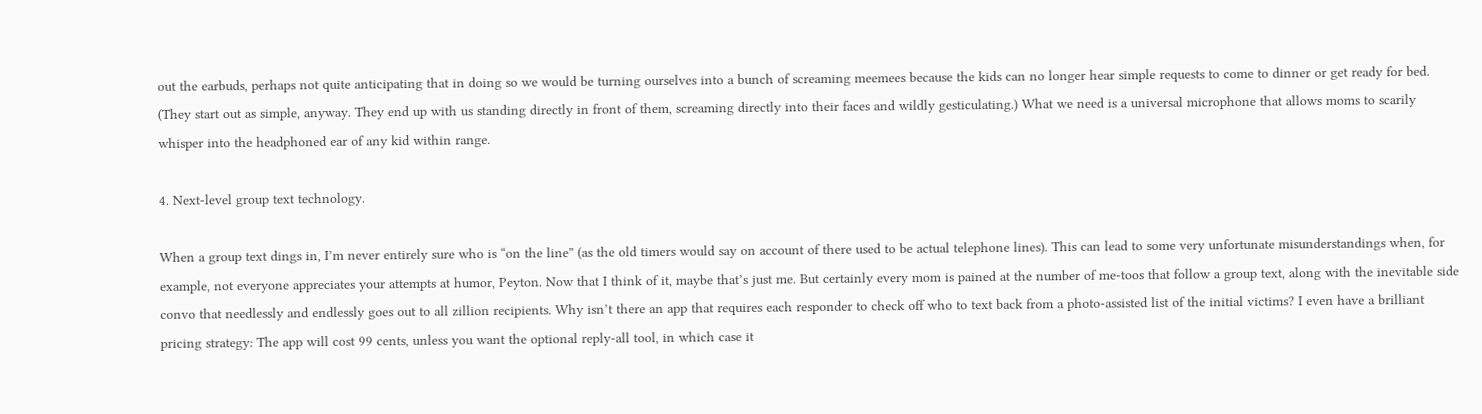out the earbuds, perhaps not quite anticipating that in doing so we would be turning ourselves into a bunch of screaming meemees because the kids can no longer hear simple requests to come to dinner or get ready for bed. (They start out as simple, anyway. They end up with us standing directly in front of them, screaming directly into their faces and wildly gesticulating.) What we need is a universal microphone that allows moms to scarily whisper into the headphoned ear of any kid within range.

4. Next-level group text technology.

When a group text dings in, I’m never entirely sure who is “on the line” (as the old timers would say on account of there used to be actual telephone lines). This can lead to some very unfortunate misunderstandings when, for example, not everyone appreciates your attempts at humor, Peyton. Now that I think of it, maybe that’s just me. But certainly every mom is pained at the number of me-toos that follow a group text, along with the inevitable side convo that needlessly and endlessly goes out to all zillion recipients. Why isn’t there an app that requires each responder to check off who to text back from a photo-assisted list of the initial victims? I even have a brilliant pricing strategy: The app will cost 99 cents, unless you want the optional reply-all tool, in which case it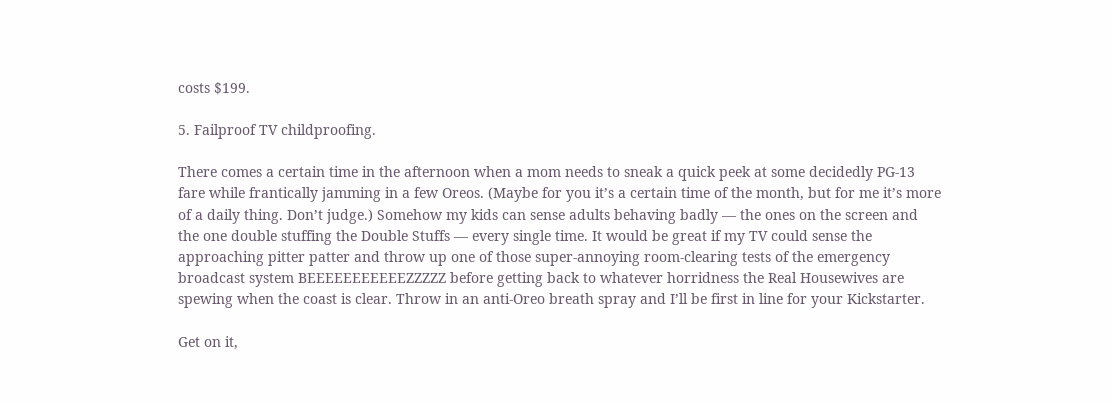costs $199.

5. Failproof TV childproofing.

There comes a certain time in the afternoon when a mom needs to sneak a quick peek at some decidedly PG-13 fare while frantically jamming in a few Oreos. (Maybe for you it’s a certain time of the month, but for me it’s more of a daily thing. Don’t judge.) Somehow my kids can sense adults behaving badly — the ones on the screen and the one double stuffing the Double Stuffs — every single time. It would be great if my TV could sense the approaching pitter patter and throw up one of those super-annoying room-clearing tests of the emergency broadcast system BEEEEEEEEEEEZZZZZ before getting back to whatever horridness the Real Housewives are spewing when the coast is clear. Throw in an anti-Oreo breath spray and I’ll be first in line for your Kickstarter.

Get on it,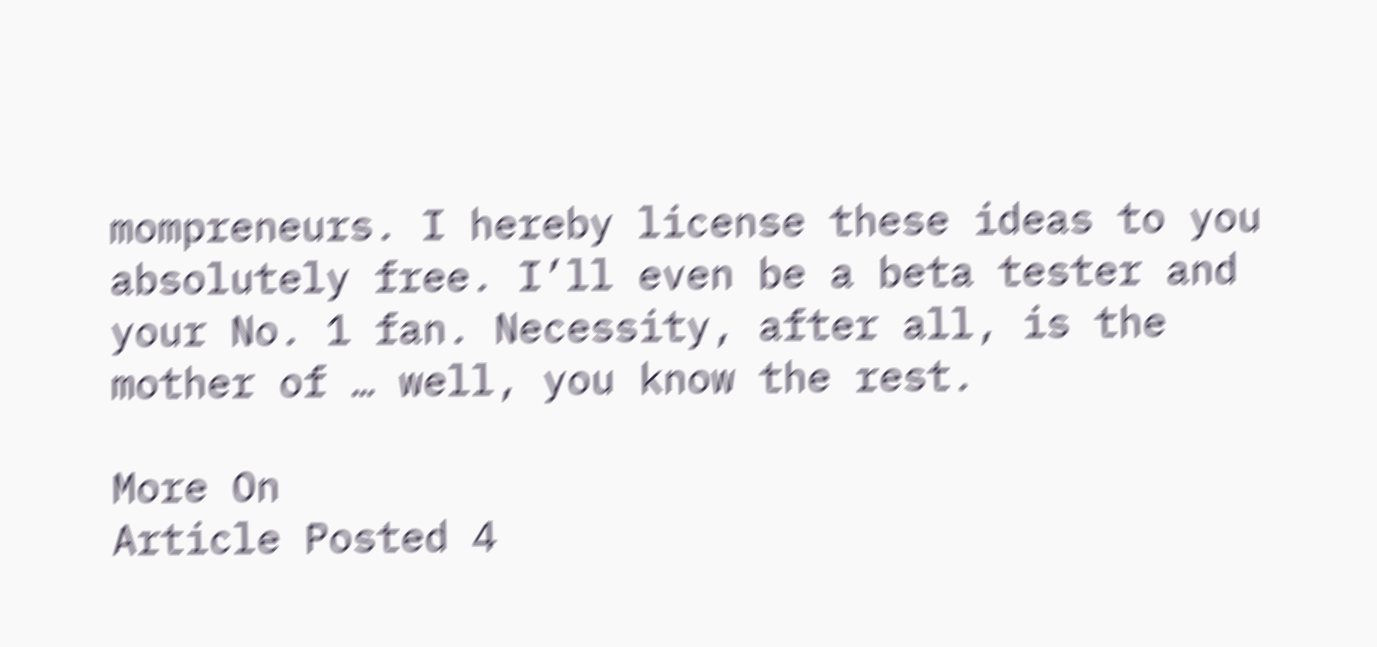mompreneurs. I hereby license these ideas to you absolutely free. I’ll even be a beta tester and your No. 1 fan. Necessity, after all, is the mother of … well, you know the rest.

More On
Article Posted 4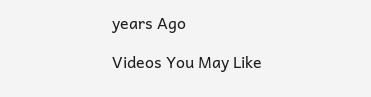years Ago

Videos You May Like